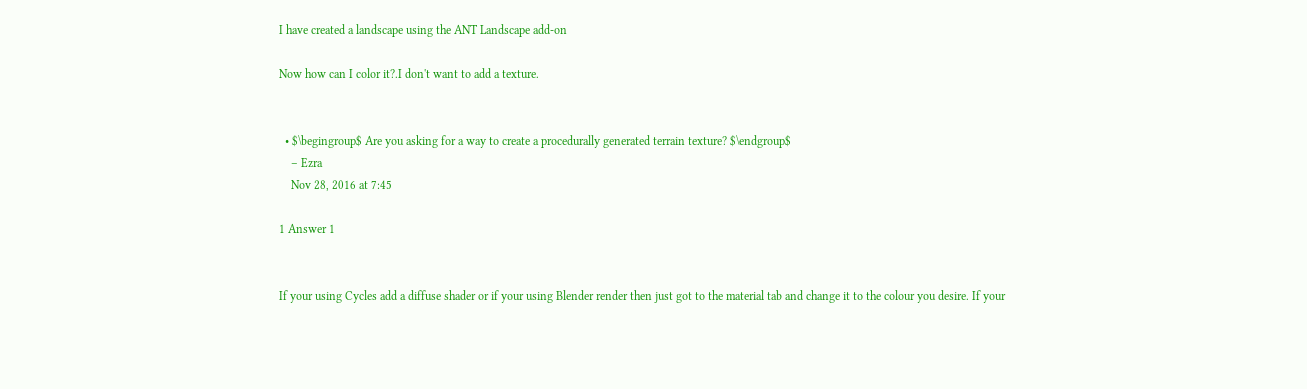I have created a landscape using the ANT Landscape add-on

Now how can I color it?.I don't want to add a texture.


  • $\begingroup$ Are you asking for a way to create a procedurally generated terrain texture? $\endgroup$
    – Ezra
    Nov 28, 2016 at 7:45

1 Answer 1


If your using Cycles add a diffuse shader or if your using Blender render then just got to the material tab and change it to the colour you desire. If your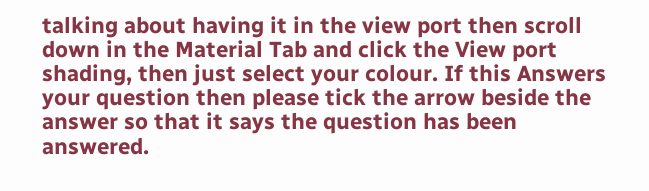talking about having it in the view port then scroll down in the Material Tab and click the View port shading, then just select your colour. If this Answers your question then please tick the arrow beside the answer so that it says the question has been answered.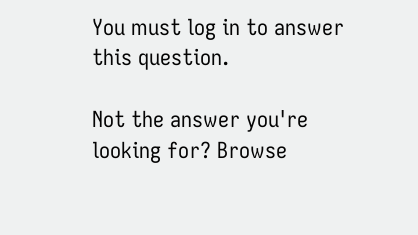You must log in to answer this question.

Not the answer you're looking for? Browse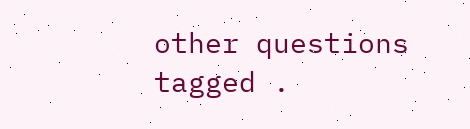other questions tagged .